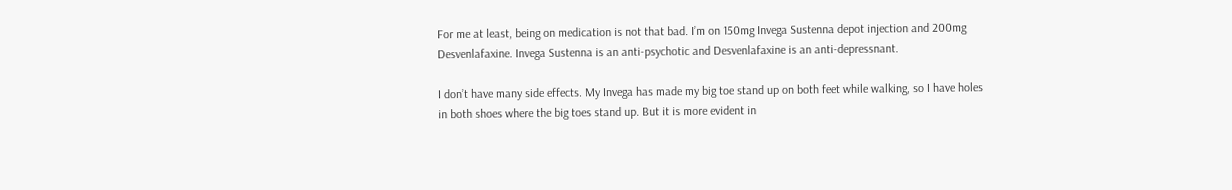For me at least, being on medication is not that bad. I’m on 150mg Invega Sustenna depot injection and 200mg Desvenlafaxine. Invega Sustenna is an anti-psychotic and Desvenlafaxine is an anti-depressnant.

I don’t have many side effects. My Invega has made my big toe stand up on both feet while walking, so I have holes in both shoes where the big toes stand up. But it is more evident in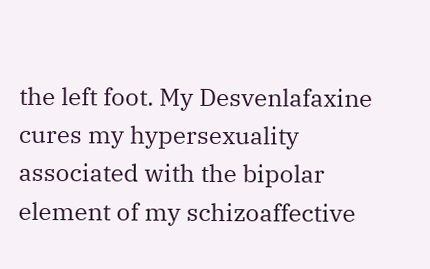the left foot. My Desvenlafaxine cures my hypersexuality associated with the bipolar element of my schizoaffective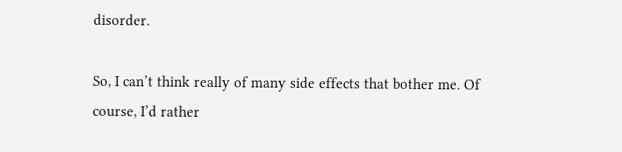disorder.

So, I can’t think really of many side effects that bother me. Of course, I’d rather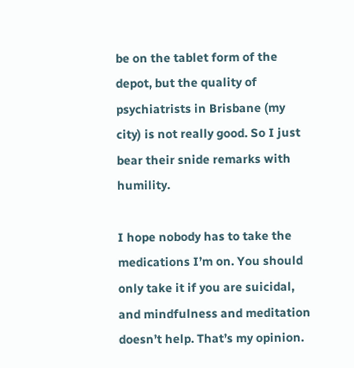be on the tablet form of the depot, but the quality of psychiatrists in Brisbane (my city) is not really good. So I just bear their snide remarks with humility.

I hope nobody has to take the medications I’m on. You should only take it if you are suicidal, and mindfulness and meditation doesn’t help. That’s my opinion.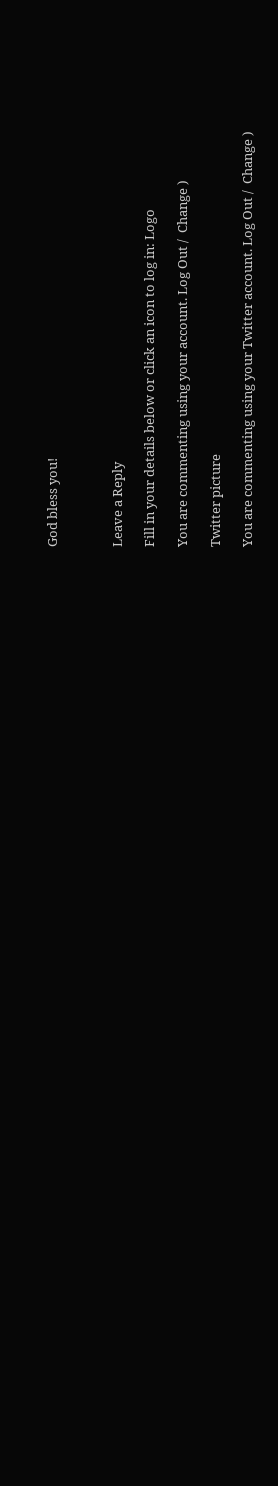God bless you!



Leave a Reply

Fill in your details below or click an icon to log in: Logo

You are commenting using your account. Log Out /  Change )

Twitter picture

You are commenting using your Twitter account. Log Out /  Change )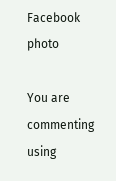Facebook photo

You are commenting using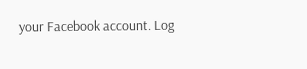your Facebook account. Log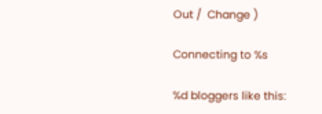Out /  Change )

Connecting to %s

%d bloggers like this: